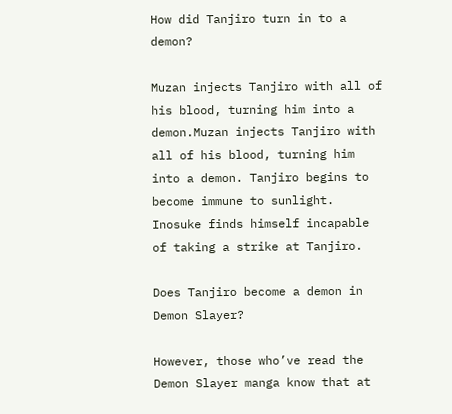How did Tanjiro turn in to a demon?

Muzan injects Tanjiro with all of his blood, turning him into a demon.Muzan injects Tanjiro with all of his blood, turning him into a demon. Tanjiro begins to become immune to sunlight. Inosuke finds himself incapable of taking a strike at Tanjiro.

Does Tanjiro become a demon in Demon Slayer?

However, those who’ve read the Demon Slayer manga know that at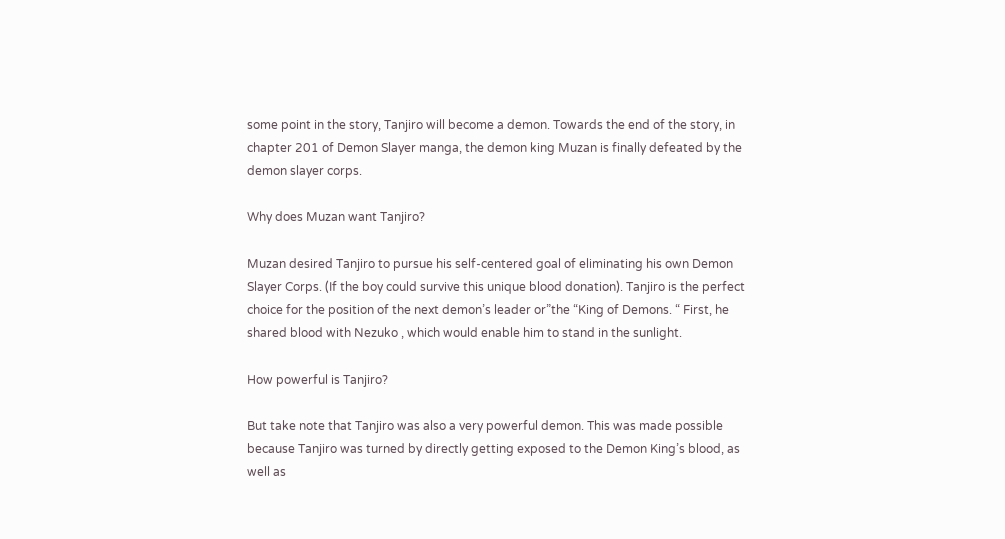some point in the story, Tanjiro will become a demon. Towards the end of the story, in chapter 201 of Demon Slayer manga, the demon king Muzan is finally defeated by the demon slayer corps.

Why does Muzan want Tanjiro?

Muzan desired Tanjiro to pursue his self-centered goal of eliminating his own Demon Slayer Corps. (If the boy could survive this unique blood donation). Tanjiro is the perfect choice for the position of the next demon’s leader or”the “King of Demons. “ First, he shared blood with Nezuko , which would enable him to stand in the sunlight.

How powerful is Tanjiro?

But take note that Tanjiro was also a very powerful demon. This was made possible because Tanjiro was turned by directly getting exposed to the Demon King’s blood, as well as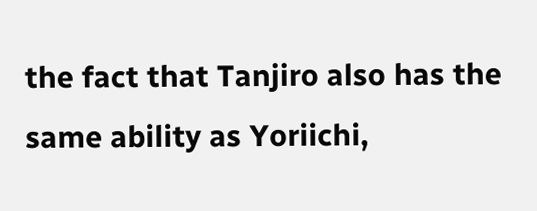the fact that Tanjiro also has the same ability as Yoriichi,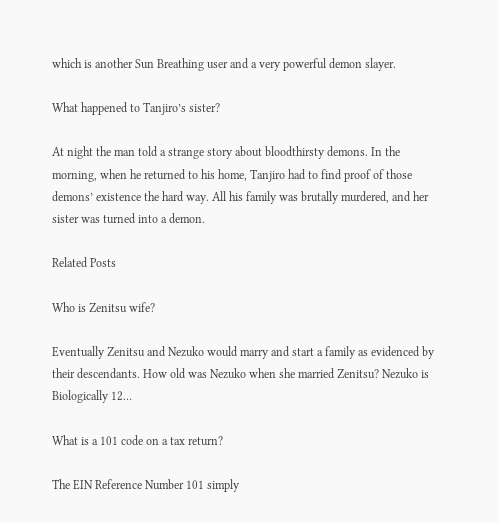which is another Sun Breathing user and a very powerful demon slayer.

What happened to Tanjiro’s sister?

At night the man told a strange story about bloodthirsty demons. In the morning, when he returned to his home, Tanjiro had to find proof of those demons’ existence the hard way. All his family was brutally murdered, and her sister was turned into a demon.

Related Posts

Who is Zenitsu wife?

Eventually Zenitsu and Nezuko would marry and start a family as evidenced by their descendants. How old was Nezuko when she married Zenitsu? Nezuko is Biologically 12…

What is a 101 code on a tax return?

The EIN Reference Number 101 simply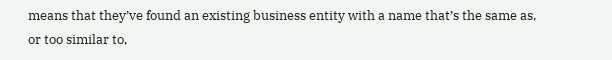means that they’ve found an existing business entity with a name that’s the same as, or too similar to,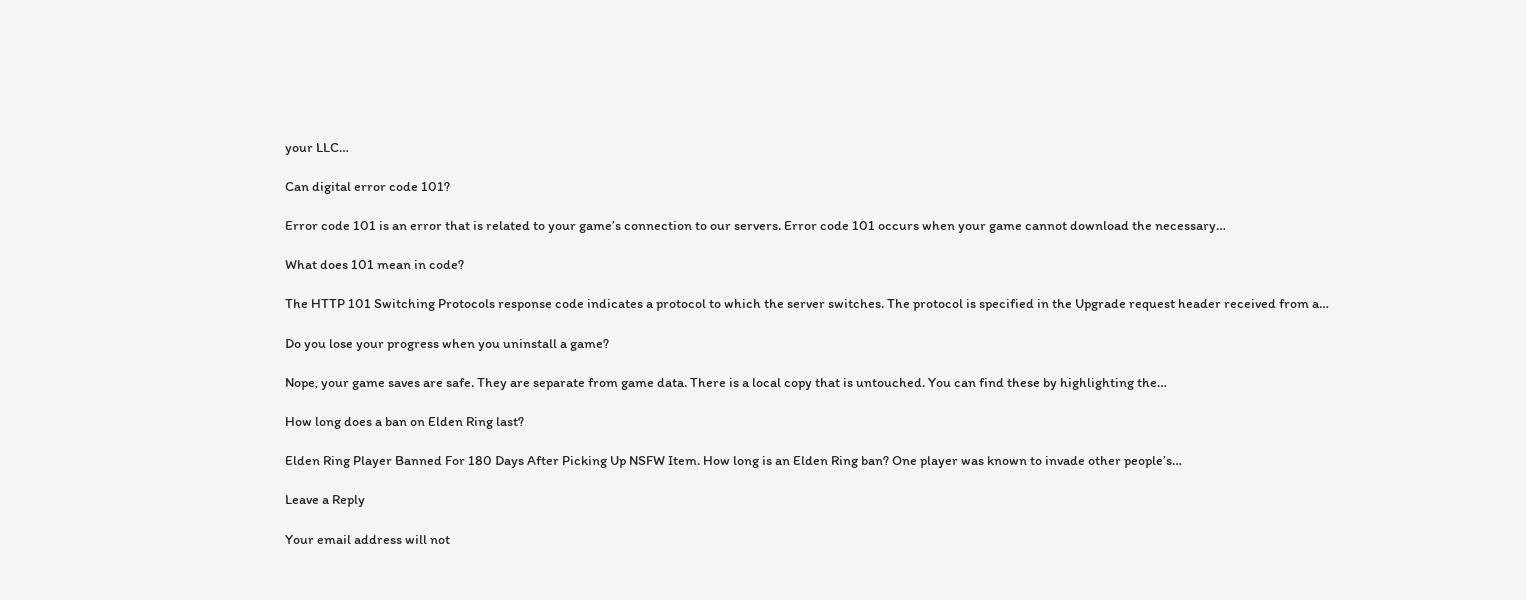your LLC…

Can digital error code 101?

Error code 101 is an error that is related to your game’s connection to our servers. Error code 101 occurs when your game cannot download the necessary…

What does 101 mean in code?

The HTTP 101 Switching Protocols response code indicates a protocol to which the server switches. The protocol is specified in the Upgrade request header received from a…

Do you lose your progress when you uninstall a game?

Nope, your game saves are safe. They are separate from game data. There is a local copy that is untouched. You can find these by highlighting the…

How long does a ban on Elden Ring last?

Elden Ring Player Banned For 180 Days After Picking Up NSFW Item. How long is an Elden Ring ban? One player was known to invade other people’s…

Leave a Reply

Your email address will not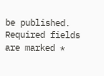be published. Required fields are marked *